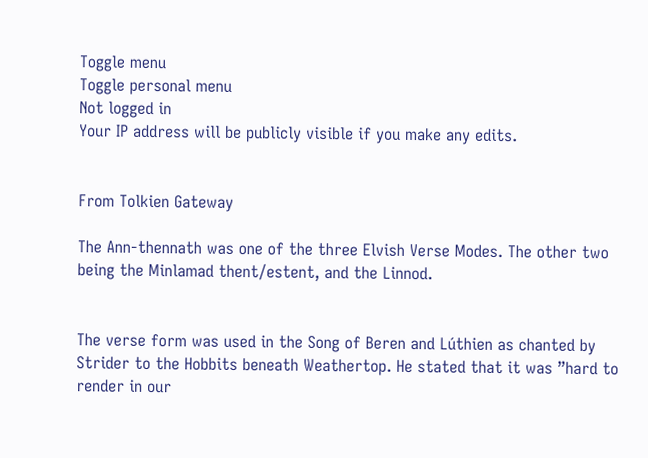Toggle menu
Toggle personal menu
Not logged in
Your IP address will be publicly visible if you make any edits.


From Tolkien Gateway

The Ann-thennath was one of the three Elvish Verse Modes. The other two being the Minlamad thent/estent, and the Linnod.


The verse form was used in the Song of Beren and Lúthien as chanted by Strider to the Hobbits beneath Weathertop. He stated that it was ”hard to render in our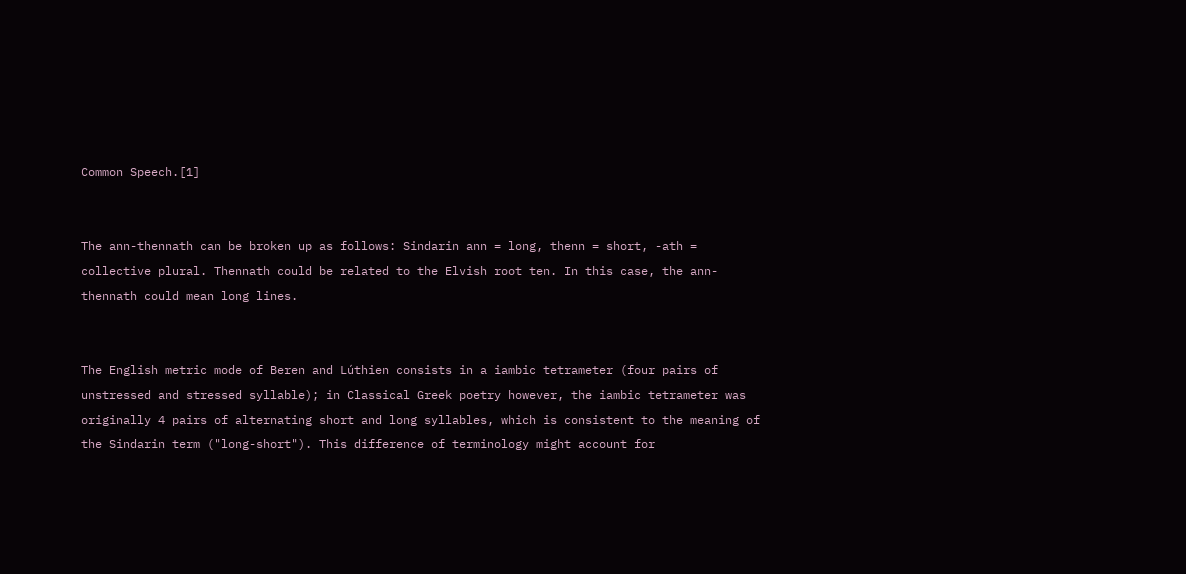Common Speech.[1]


The ann-thennath can be broken up as follows: Sindarin ann = long, thenn = short, -ath = collective plural. Thennath could be related to the Elvish root ten. In this case, the ann-thennath could mean long lines.


The English metric mode of Beren and Lúthien consists in a iambic tetrameter (four pairs of unstressed and stressed syllable); in Classical Greek poetry however, the iambic tetrameter was originally 4 pairs of alternating short and long syllables, which is consistent to the meaning of the Sindarin term ("long-short"). This difference of terminology might account for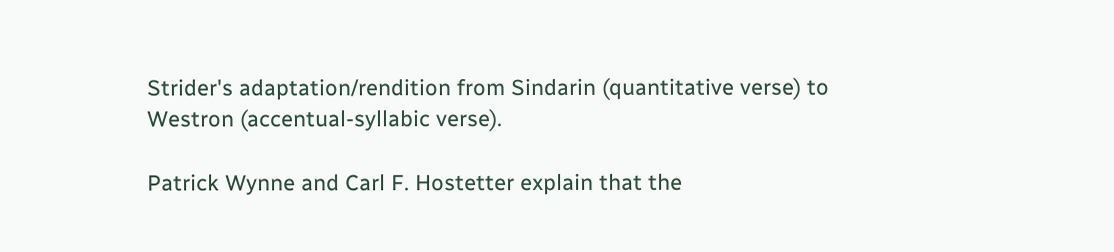Strider's adaptation/rendition from Sindarin (quantitative verse) to Westron (accentual-syllabic verse).

Patrick Wynne and Carl F. Hostetter explain that the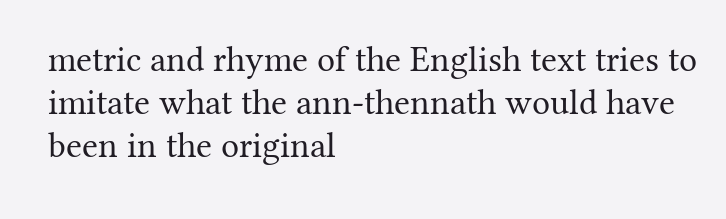metric and rhyme of the English text tries to imitate what the ann-thennath would have been in the original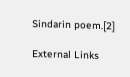Sindarin poem.[2]

External Links